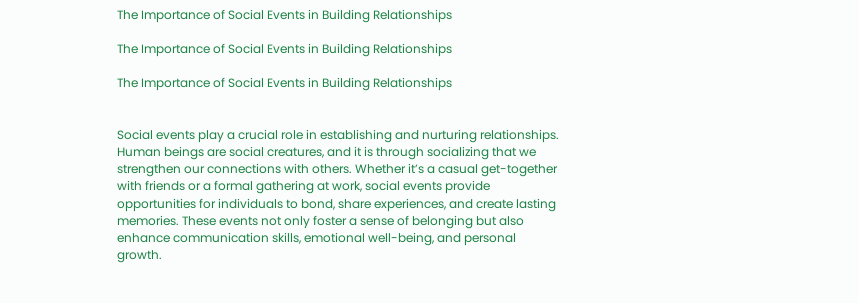The Importance of Social Events in Building Relationships

The Importance of Social Events in Building Relationships

The Importance of Social Events in Building Relationships


Social events play a crucial role in establishing and nurturing relationships. Human beings are social creatures, and it is through socializing that we strengthen our connections with others. Whether it’s a casual get-together with friends or a formal gathering at work, social events provide opportunities for individuals to bond, share experiences, and create lasting memories. These events not only foster a sense of belonging but also enhance communication skills, emotional well-being, and personal growth.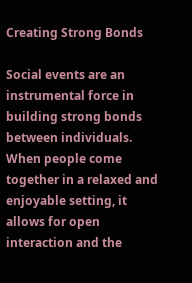Creating Strong Bonds

Social events are an instrumental force in building strong bonds between individuals. When people come together in a relaxed and enjoyable setting, it allows for open interaction and the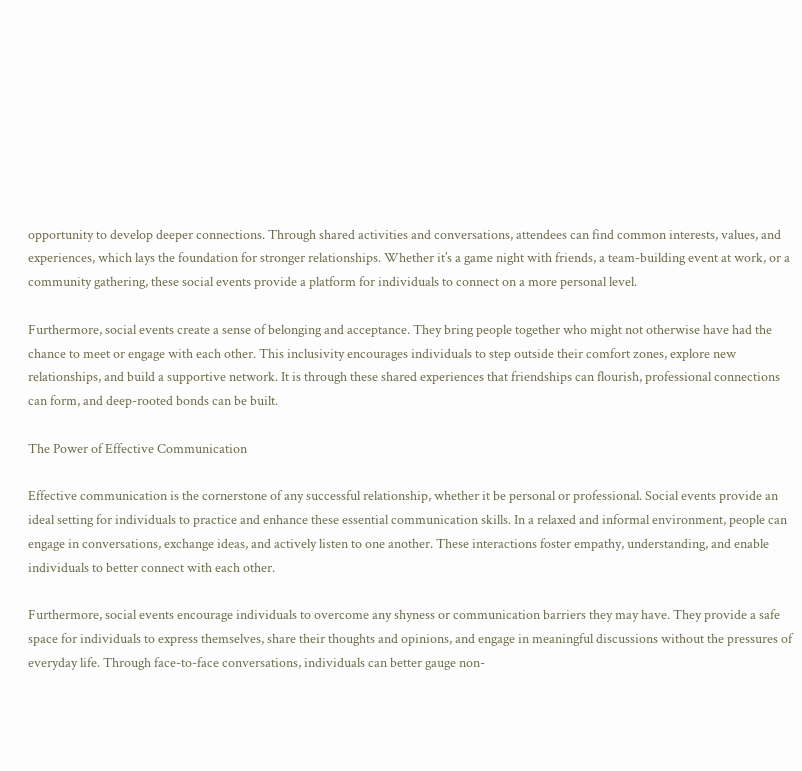opportunity to develop deeper connections. Through shared activities and conversations, attendees can find common interests, values, and experiences, which lays the foundation for stronger relationships. Whether it’s a game night with friends, a team-building event at work, or a community gathering, these social events provide a platform for individuals to connect on a more personal level.

Furthermore, social events create a sense of belonging and acceptance. They bring people together who might not otherwise have had the chance to meet or engage with each other. This inclusivity encourages individuals to step outside their comfort zones, explore new relationships, and build a supportive network. It is through these shared experiences that friendships can flourish, professional connections can form, and deep-rooted bonds can be built.

The Power of Effective Communication

Effective communication is the cornerstone of any successful relationship, whether it be personal or professional. Social events provide an ideal setting for individuals to practice and enhance these essential communication skills. In a relaxed and informal environment, people can engage in conversations, exchange ideas, and actively listen to one another. These interactions foster empathy, understanding, and enable individuals to better connect with each other.

Furthermore, social events encourage individuals to overcome any shyness or communication barriers they may have. They provide a safe space for individuals to express themselves, share their thoughts and opinions, and engage in meaningful discussions without the pressures of everyday life. Through face-to-face conversations, individuals can better gauge non-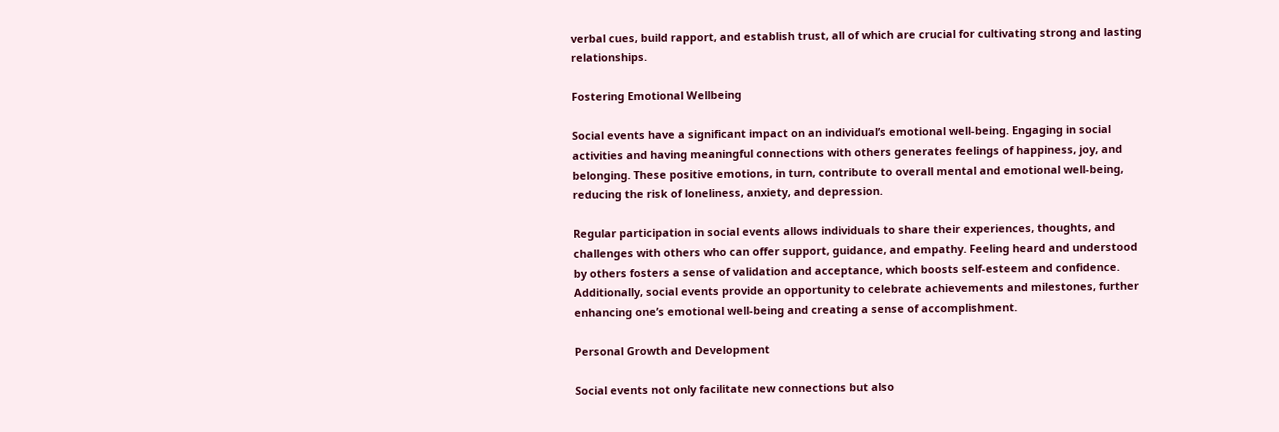verbal cues, build rapport, and establish trust, all of which are crucial for cultivating strong and lasting relationships.

Fostering Emotional Wellbeing

Social events have a significant impact on an individual’s emotional well-being. Engaging in social activities and having meaningful connections with others generates feelings of happiness, joy, and belonging. These positive emotions, in turn, contribute to overall mental and emotional well-being, reducing the risk of loneliness, anxiety, and depression.

Regular participation in social events allows individuals to share their experiences, thoughts, and challenges with others who can offer support, guidance, and empathy. Feeling heard and understood by others fosters a sense of validation and acceptance, which boosts self-esteem and confidence. Additionally, social events provide an opportunity to celebrate achievements and milestones, further enhancing one’s emotional well-being and creating a sense of accomplishment.

Personal Growth and Development

Social events not only facilitate new connections but also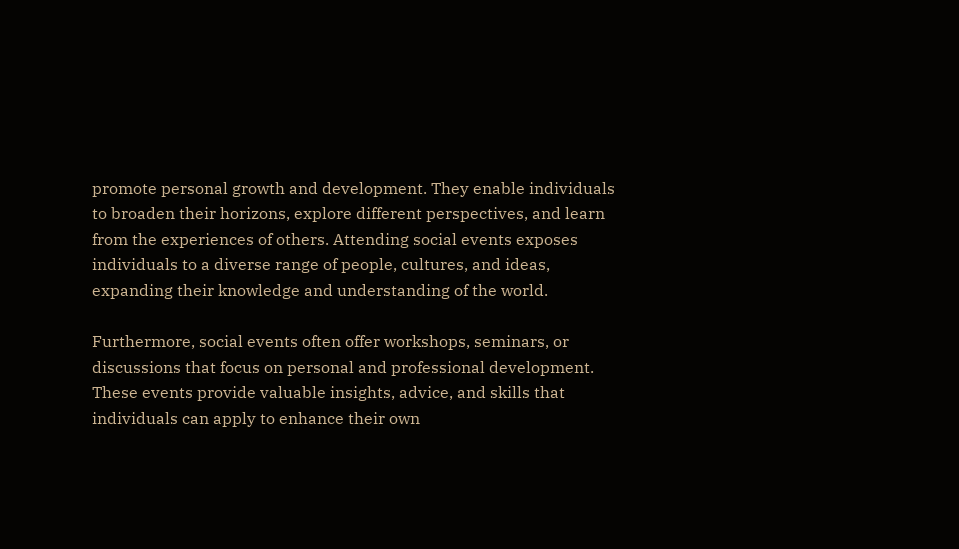promote personal growth and development. They enable individuals to broaden their horizons, explore different perspectives, and learn from the experiences of others. Attending social events exposes individuals to a diverse range of people, cultures, and ideas, expanding their knowledge and understanding of the world.

Furthermore, social events often offer workshops, seminars, or discussions that focus on personal and professional development. These events provide valuable insights, advice, and skills that individuals can apply to enhance their own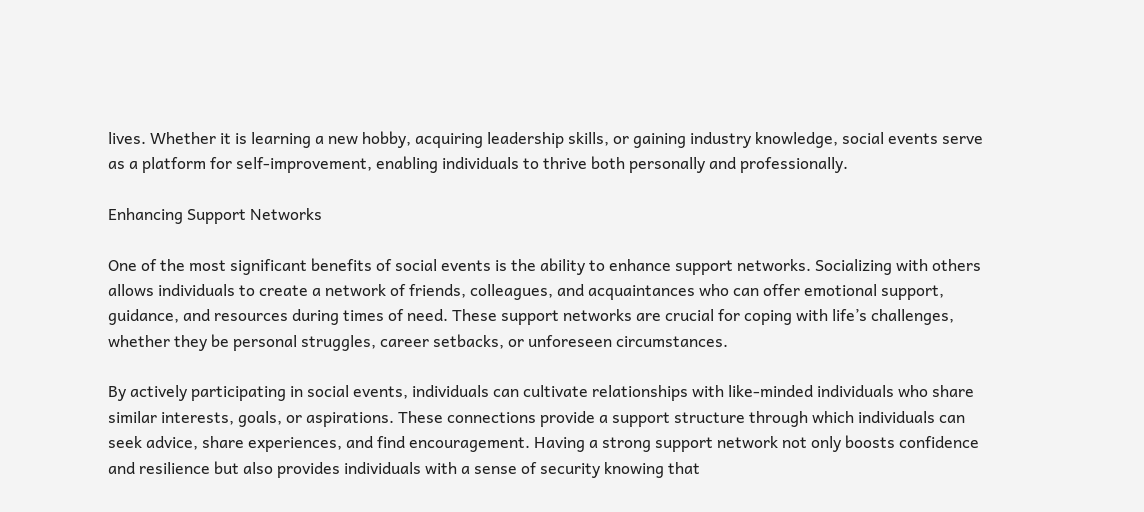lives. Whether it is learning a new hobby, acquiring leadership skills, or gaining industry knowledge, social events serve as a platform for self-improvement, enabling individuals to thrive both personally and professionally.

Enhancing Support Networks

One of the most significant benefits of social events is the ability to enhance support networks. Socializing with others allows individuals to create a network of friends, colleagues, and acquaintances who can offer emotional support, guidance, and resources during times of need. These support networks are crucial for coping with life’s challenges, whether they be personal struggles, career setbacks, or unforeseen circumstances.

By actively participating in social events, individuals can cultivate relationships with like-minded individuals who share similar interests, goals, or aspirations. These connections provide a support structure through which individuals can seek advice, share experiences, and find encouragement. Having a strong support network not only boosts confidence and resilience but also provides individuals with a sense of security knowing that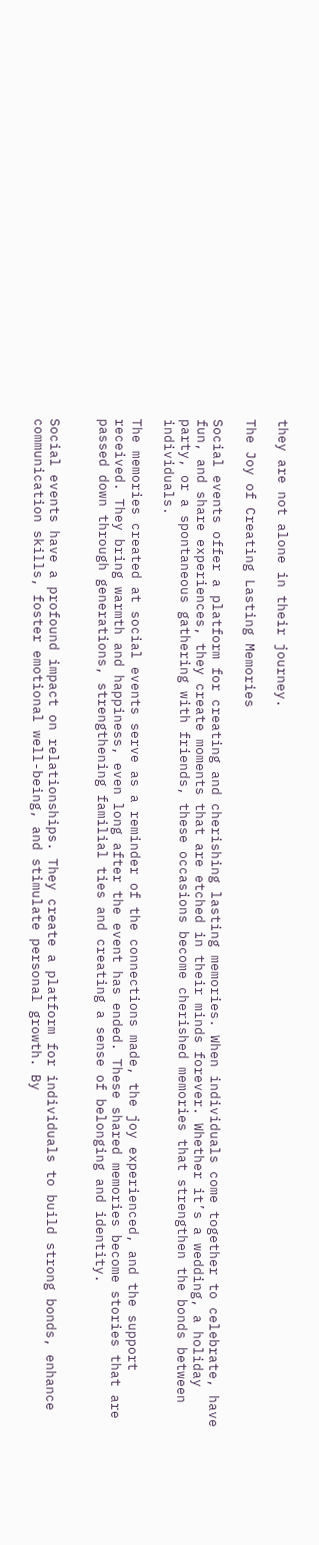they are not alone in their journey.

The Joy of Creating Lasting Memories

Social events offer a platform for creating and cherishing lasting memories. When individuals come together to celebrate, have fun, and share experiences, they create moments that are etched in their minds forever. Whether it’s a wedding, a holiday party, or a spontaneous gathering with friends, these occasions become cherished memories that strengthen the bonds between individuals.

The memories created at social events serve as a reminder of the connections made, the joy experienced, and the support received. They bring warmth and happiness, even long after the event has ended. These shared memories become stories that are passed down through generations, strengthening familial ties and creating a sense of belonging and identity.


Social events have a profound impact on relationships. They create a platform for individuals to build strong bonds, enhance communication skills, foster emotional well-being, and stimulate personal growth. By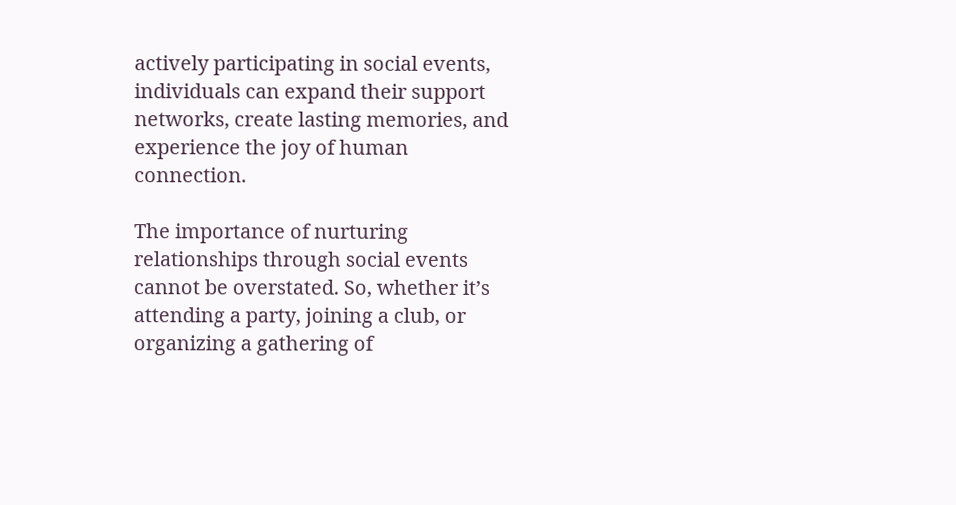actively participating in social events, individuals can expand their support networks, create lasting memories, and experience the joy of human connection.

The importance of nurturing relationships through social events cannot be overstated. So, whether it’s attending a party, joining a club, or organizing a gathering of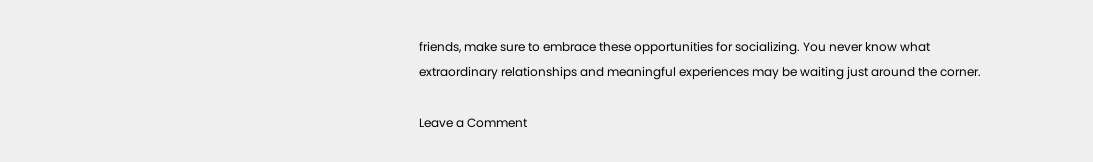friends, make sure to embrace these opportunities for socializing. You never know what extraordinary relationships and meaningful experiences may be waiting just around the corner.

Leave a Comment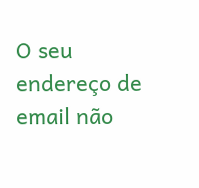O seu endereço de email não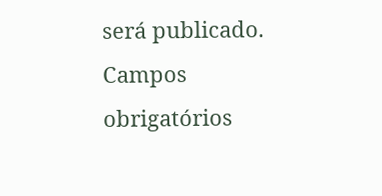será publicado. Campos obrigatórios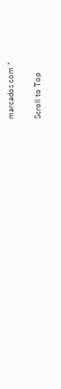marcados com *

Scroll to Top